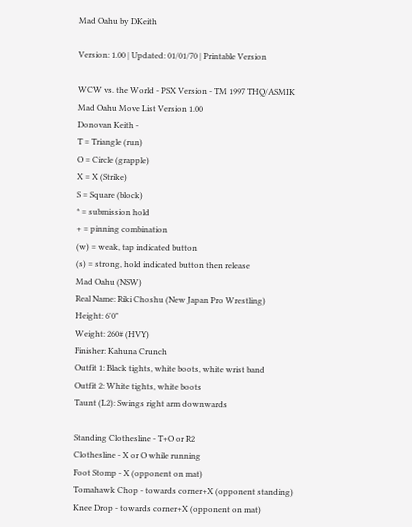Mad Oahu by DKeith

Version: 1.00 | Updated: 01/01/70 | Printable Version

WCW vs. the World - PSX Version - TM 1997 THQ/ASMIK
Mad Oahu Move List Version 1.00
Donovan Keith -
T = Triangle (run)
O = Circle (grapple)
X = X (Strike)
S = Square (block)
* = submission hold
+ = pinning combination
(w) = weak, tap indicated button
(s) = strong, hold indicated button then release
Mad Oahu (NSW)
Real Name: Riki Choshu (New Japan Pro Wrestling)
Height: 6'0"
Weight: 260# (HVY)
Finisher: Kahuna Crunch
Outfit 1: Black tights, white boots, white wrist band
Outfit 2: White tights, white boots
Taunt (L2): Swings right arm downwards

Standing Clothesline - T+O or R2
Clothesline - X or O while running
Foot Stomp - X (opponent on mat)
Tomahawk Chop - towards corner+X (opponent standing)
Knee Drop - towards corner+X (opponent on mat)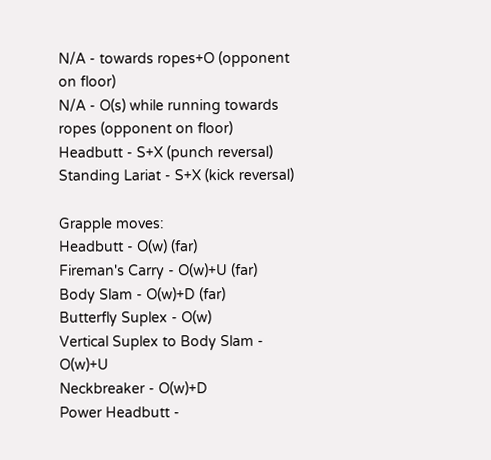N/A - towards ropes+O (opponent on floor)
N/A - O(s) while running towards ropes (opponent on floor)
Headbutt - S+X (punch reversal)
Standing Lariat - S+X (kick reversal)

Grapple moves:
Headbutt - O(w) (far)
Fireman's Carry - O(w)+U (far)
Body Slam - O(w)+D (far)
Butterfly Suplex - O(w)
Vertical Suplex to Body Slam - O(w)+U
Neckbreaker - O(w)+D
Power Headbutt -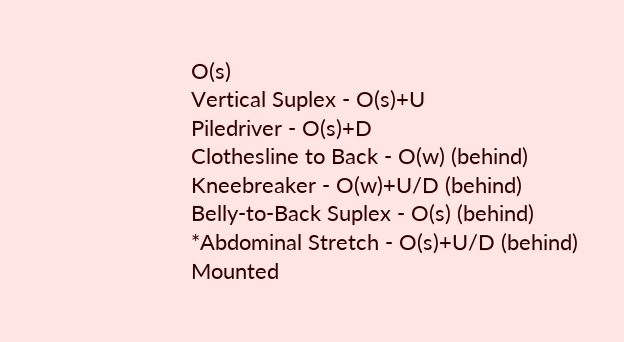O(s)
Vertical Suplex - O(s)+U
Piledriver - O(s)+D
Clothesline to Back - O(w) (behind)
Kneebreaker - O(w)+U/D (behind)
Belly-to-Back Suplex - O(s) (behind)
*Abdominal Stretch - O(s)+U/D (behind)
Mounted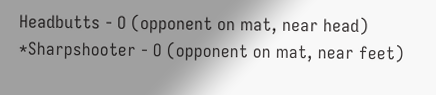Headbutts - O (opponent on mat, near head)
*Sharpshooter - O (opponent on mat, near feet)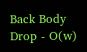Back Body Drop - O(w)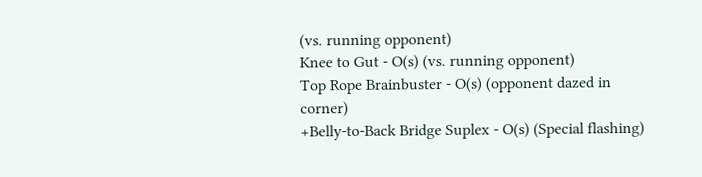(vs. running opponent)
Knee to Gut - O(s) (vs. running opponent)
Top Rope Brainbuster - O(s) (opponent dazed in corner)
+Belly-to-Back Bridge Suplex - O(s) (Special flashing)